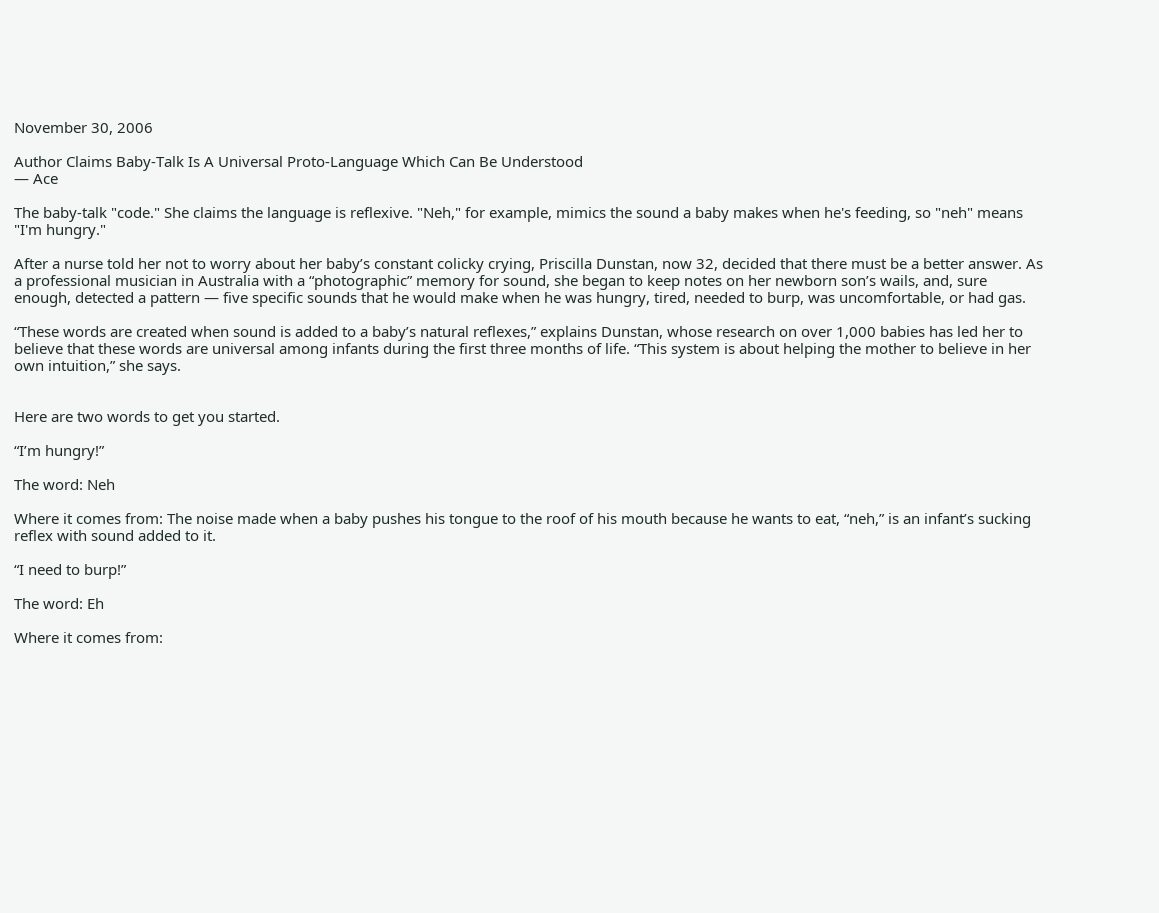November 30, 2006

Author Claims Baby-Talk Is A Universal Proto-Language Which Can Be Understood
— Ace

The baby-talk "code." She claims the language is reflexive. "Neh," for example, mimics the sound a baby makes when he's feeding, so "neh" means "I'm hungry."

After a nurse told her not to worry about her baby’s constant colicky crying, Priscilla Dunstan, now 32, decided that there must be a better answer. As a professional musician in Australia with a “photographic” memory for sound, she began to keep notes on her newborn son’s wails, and, sure enough, detected a pattern — five specific sounds that he would make when he was hungry, tired, needed to burp, was uncomfortable, or had gas.

“These words are created when sound is added to a baby’s natural reflexes,” explains Dunstan, whose research on over 1,000 babies has led her to believe that these words are universal among infants during the first three months of life. “This system is about helping the mother to believe in her own intuition,” she says.


Here are two words to get you started.

“I’m hungry!”

The word: Neh

Where it comes from: The noise made when a baby pushes his tongue to the roof of his mouth because he wants to eat, “neh,” is an infant’s sucking reflex with sound added to it.

“I need to burp!”

The word: Eh

Where it comes from: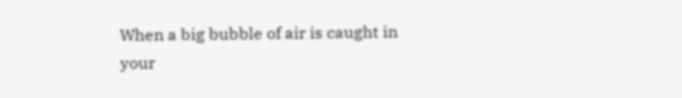When a big bubble of air is caught in your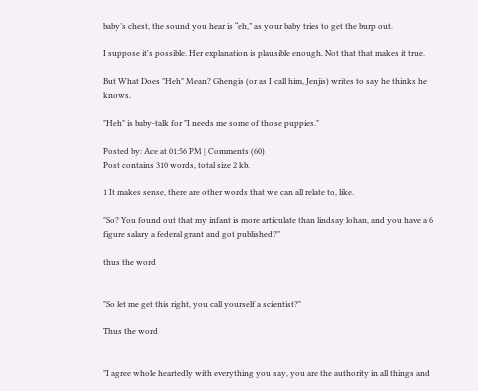baby’s chest, the sound you hear is “eh,” as your baby tries to get the burp out.

I suppose it's possible. Her explanation is plausible enough. Not that that makes it true.

But What Does "Heh" Mean? Ghengis (or as I call him, Jenjis) writes to say he thinks he knows.

"Heh" is baby-talk for "I needs me some of those puppies."

Posted by: Ace at 01:56 PM | Comments (60)
Post contains 310 words, total size 2 kb.

1 It makes sense, there are other words that we can all relate to, like.

"So? You found out that my infant is more articulate than lindsay lohan, and you have a 6 figure salary a federal grant and got published?"

thus the word


"So let me get this right, you call yourself a scientist?"

Thus the word


"I agree whole heartedly with everything you say, you are the authority in all things and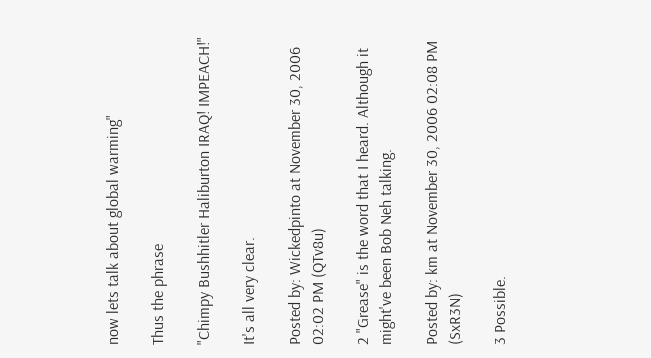now lets talk about global warming"

Thus the phrase

"Chimpy Bushhitler Haliburton IRAQ! IMPEACH!"

It's all very clear.

Posted by: Wickedpinto at November 30, 2006 02:02 PM (QTv8u)

2 "Grease" is the word that I heard. Although it might've been Bob Neh talking.

Posted by: km at November 30, 2006 02:08 PM (SxR3N)

3 Possible.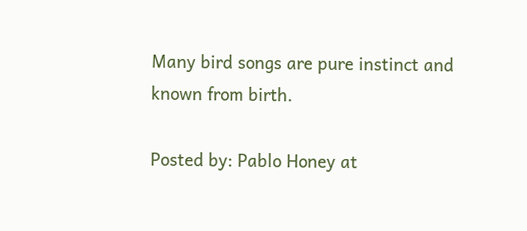Many bird songs are pure instinct and known from birth.

Posted by: Pablo Honey at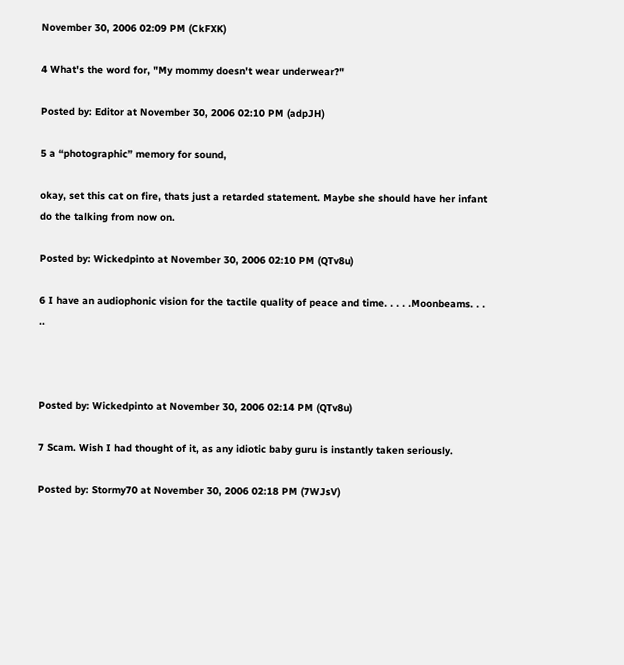November 30, 2006 02:09 PM (CkFXK)

4 What's the word for, "My mommy doesn't wear underwear?"

Posted by: Editor at November 30, 2006 02:10 PM (adpJH)

5 a “photographic” memory for sound,

okay, set this cat on fire, thats just a retarded statement. Maybe she should have her infant do the talking from now on.

Posted by: Wickedpinto at November 30, 2006 02:10 PM (QTv8u)

6 I have an audiophonic vision for the tactile quality of peace and time. . . . .Moonbeams. . . ..



Posted by: Wickedpinto at November 30, 2006 02:14 PM (QTv8u)

7 Scam. Wish I had thought of it, as any idiotic baby guru is instantly taken seriously.

Posted by: Stormy70 at November 30, 2006 02:18 PM (7WJsV)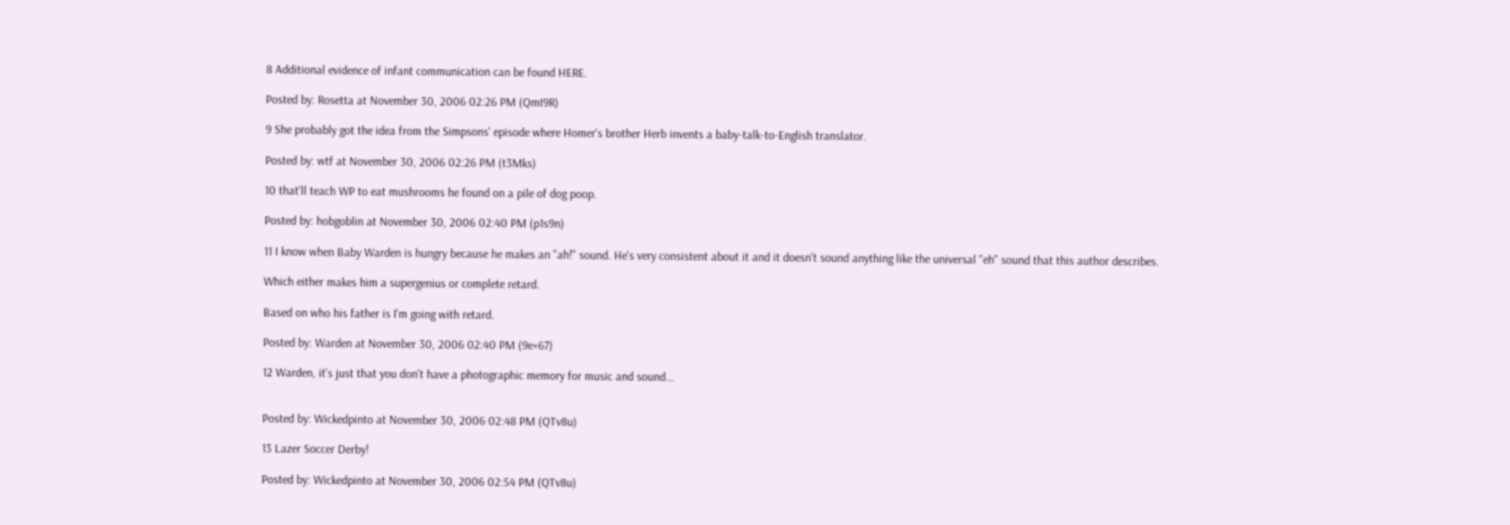8 Additional evidence of infant communication can be found HERE.

Posted by: Rosetta at November 30, 2006 02:26 PM (QmI9R)

9 She probably got the idea from the Simpsons' episode where Homer's brother Herb invents a baby-talk-to-English translator.

Posted by: wtf at November 30, 2006 02:26 PM (t3Mks)

10 that'll teach WP to eat mushrooms he found on a pile of dog poop.

Posted by: hobgoblin at November 30, 2006 02:40 PM (p1s9n)

11 I know when Baby Warden is hungry because he makes an "ah!" sound. He's very consistent about it and it doesn't sound anything like the universal "eh" sound that this author describes.

Which either makes him a supergenius or complete retard.

Based on who his father is I'm going with retard.

Posted by: Warden at November 30, 2006 02:40 PM (9e+67)

12 Warden, it's just that you don't have a photographic memory for music and sound...


Posted by: Wickedpinto at November 30, 2006 02:48 PM (QTv8u)

13 Lazer Soccer Derby!

Posted by: Wickedpinto at November 30, 2006 02:54 PM (QTv8u)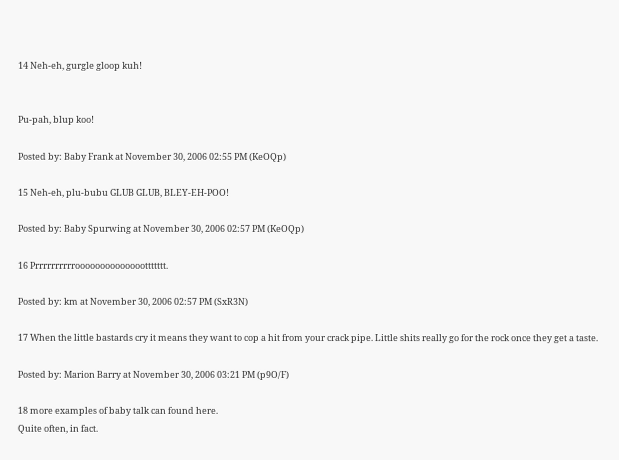14 Neh-eh, gurgle gloop kuh!


Pu-pah, blup koo!

Posted by: Baby Frank at November 30, 2006 02:55 PM (KeOQp)

15 Neh-eh, plu-bubu GLUB GLUB, BLEY-EH-POO!

Posted by: Baby Spurwing at November 30, 2006 02:57 PM (KeOQp)

16 Prrrrrrrrrroooooooooooooottttttt.

Posted by: km at November 30, 2006 02:57 PM (SxR3N)

17 When the little bastards cry it means they want to cop a hit from your crack pipe. Little shits really go for the rock once they get a taste.

Posted by: Marion Barry at November 30, 2006 03:21 PM (p9O/F)

18 more examples of baby talk can found here.
Quite often, in fact.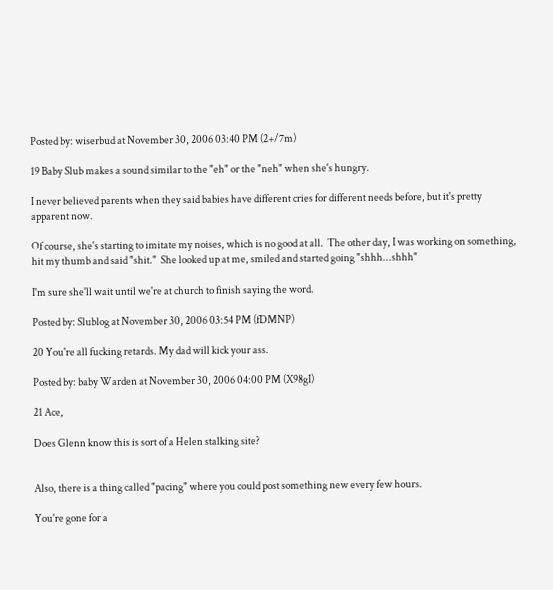Posted by: wiserbud at November 30, 2006 03:40 PM (2+/7m)

19 Baby Slub makes a sound similar to the "eh" or the "neh" when she's hungry.

I never believed parents when they said babies have different cries for different needs before, but it's pretty apparent now.

Of course, she's starting to imitate my noises, which is no good at all.  The other day, I was working on something, hit my thumb and said "shit."  She looked up at me, smiled and started going "shhh...shhh"

I'm sure she'll wait until we're at church to finish saying the word.

Posted by: Slublog at November 30, 2006 03:54 PM (fDMNP)

20 You're all fucking retards. My dad will kick your ass.

Posted by: baby Warden at November 30, 2006 04:00 PM (X98gI)

21 Ace,

Does Glenn know this is sort of a Helen stalking site?


Also, there is a thing called "pacing" where you could post something new every few hours.

You're gone for a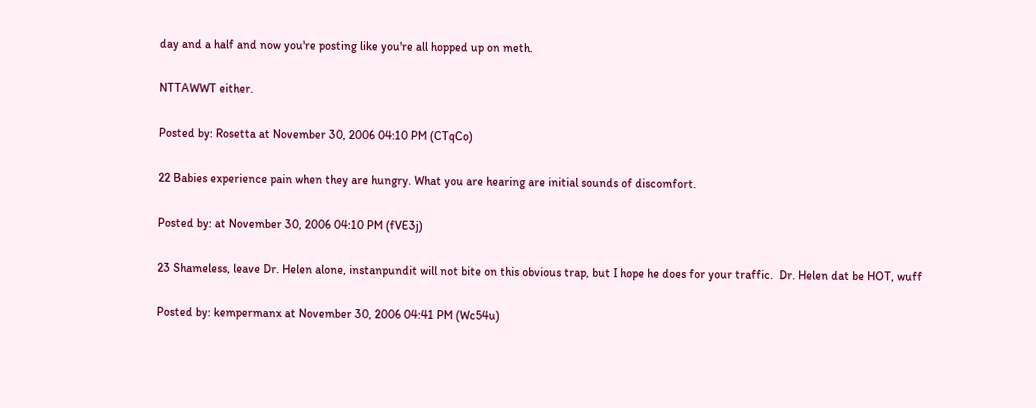day and a half and now you're posting like you're all hopped up on meth.

NTTAWWT either.

Posted by: Rosetta at November 30, 2006 04:10 PM (CTqCo)

22 Babies experience pain when they are hungry. What you are hearing are initial sounds of discomfort.

Posted by: at November 30, 2006 04:10 PM (fVE3j)

23 Shameless, leave Dr. Helen alone, instanpundit will not bite on this obvious trap, but I hope he does for your traffic.  Dr. Helen dat be HOT, wuff

Posted by: kempermanx at November 30, 2006 04:41 PM (Wc54u)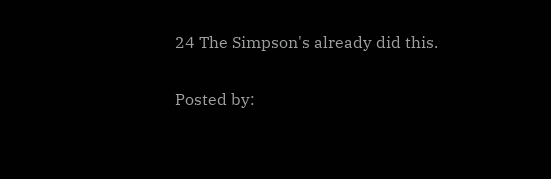24 The Simpson's already did this.

Posted by: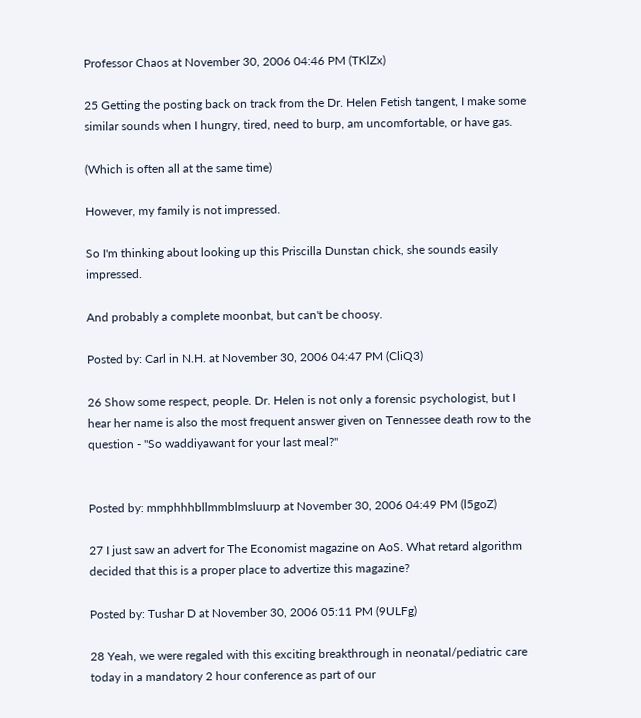Professor Chaos at November 30, 2006 04:46 PM (TKlZx)

25 Getting the posting back on track from the Dr. Helen Fetish tangent, I make some similar sounds when I hungry, tired, need to burp, am uncomfortable, or have gas.

(Which is often all at the same time)

However, my family is not impressed.

So I'm thinking about looking up this Priscilla Dunstan chick, she sounds easily impressed.

And probably a complete moonbat, but can't be choosy.

Posted by: Carl in N.H. at November 30, 2006 04:47 PM (CliQ3)

26 Show some respect, people. Dr. Helen is not only a forensic psychologist, but I hear her name is also the most frequent answer given on Tennessee death row to the question - "So waddiyawant for your last meal?"


Posted by: mmphhhbllmmblmsluurp at November 30, 2006 04:49 PM (l5goZ)

27 I just saw an advert for The Economist magazine on AoS. What retard algorithm decided that this is a proper place to advertize this magazine?

Posted by: Tushar D at November 30, 2006 05:11 PM (9ULFg)

28 Yeah, we were regaled with this exciting breakthrough in neonatal/pediatric care today in a mandatory 2 hour conference as part of our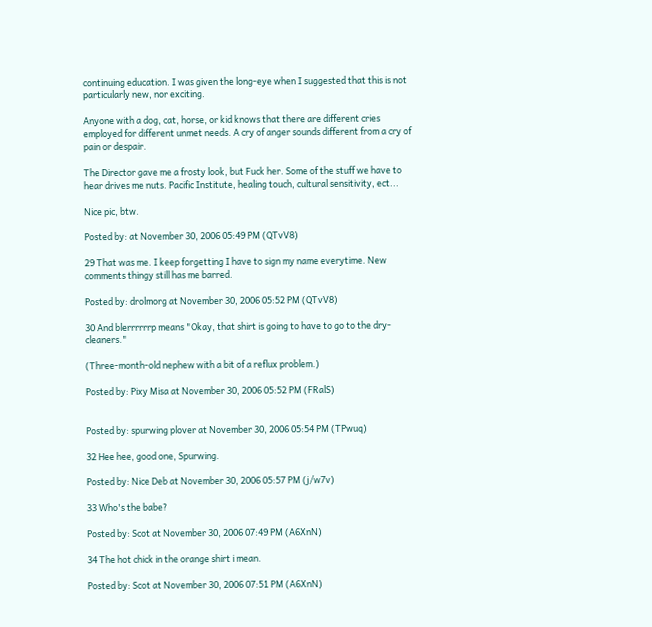continuing education. I was given the long-eye when I suggested that this is not particularly new, nor exciting.

Anyone with a dog, cat, horse, or kid knows that there are different cries employed for different unmet needs. A cry of anger sounds different from a cry of pain or despair.

The Director gave me a frosty look, but Fuck her. Some of the stuff we have to hear drives me nuts. Pacific Institute, healing touch, cultural sensitivity, ect...

Nice pic, btw.

Posted by: at November 30, 2006 05:49 PM (QTvV8)

29 That was me. I keep forgetting I have to sign my name everytime. New comments thingy still has me barred.

Posted by: drolmorg at November 30, 2006 05:52 PM (QTvV8)

30 And blerrrrrrp means "Okay, that shirt is going to have to go to the dry-cleaners."

(Three-month-old nephew with a bit of a reflux problem.)

Posted by: Pixy Misa at November 30, 2006 05:52 PM (FRalS)


Posted by: spurwing plover at November 30, 2006 05:54 PM (TPwuq)

32 Hee hee, good one, Spurwing.

Posted by: Nice Deb at November 30, 2006 05:57 PM (j/w7v)

33 Who's the babe?

Posted by: Scot at November 30, 2006 07:49 PM (A6XnN)

34 The hot chick in the orange shirt i mean.

Posted by: Scot at November 30, 2006 07:51 PM (A6XnN)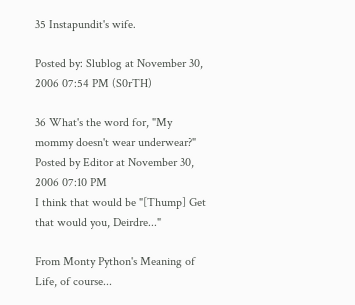35 Instapundit's wife.

Posted by: Slublog at November 30, 2006 07:54 PM (S0rTH)

36 What's the word for, "My mommy doesn't wear underwear?"
Posted by Editor at November 30, 2006 07:10 PM
I think that would be "[Thump] Get that would you, Deirdre..."

From Monty Python's Meaning of Life, of course...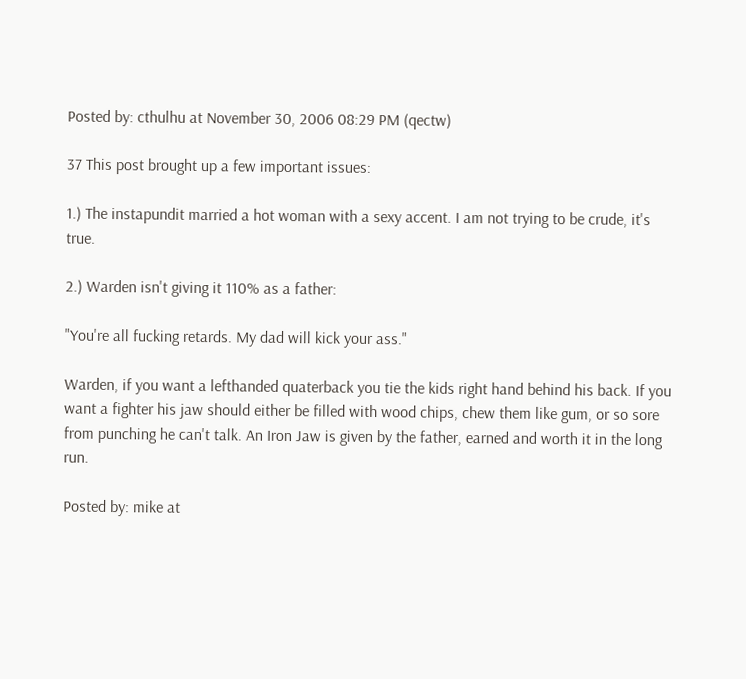Posted by: cthulhu at November 30, 2006 08:29 PM (qectw)

37 This post brought up a few important issues:

1.) The instapundit married a hot woman with a sexy accent. I am not trying to be crude, it's true.

2.) Warden isn't giving it 110% as a father:

"You're all fucking retards. My dad will kick your ass."

Warden, if you want a lefthanded quaterback you tie the kids right hand behind his back. If you want a fighter his jaw should either be filled with wood chips, chew them like gum, or so sore from punching he can't talk. An Iron Jaw is given by the father, earned and worth it in the long run.

Posted by: mike at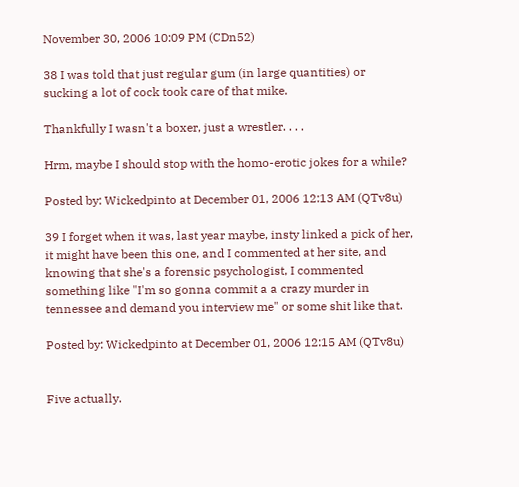November 30, 2006 10:09 PM (CDn52)

38 I was told that just regular gum (in large quantities) or sucking a lot of cock took care of that mike.

Thankfully I wasn't a boxer, just a wrestler. . . .

Hrm, maybe I should stop with the homo-erotic jokes for a while?

Posted by: Wickedpinto at December 01, 2006 12:13 AM (QTv8u)

39 I forget when it was, last year maybe, insty linked a pick of her, it might have been this one, and I commented at her site, and knowing that she's a forensic psychologist, I commented something like "I'm so gonna commit a a crazy murder in tennessee and demand you interview me" or some shit like that.

Posted by: Wickedpinto at December 01, 2006 12:15 AM (QTv8u)


Five actually.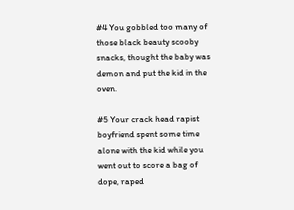#4 You gobbled too many of those black beauty scooby snacks, thought the baby was demon and put the kid in the oven.

#5 Your crack head rapist boyfriend spent some time alone with the kid while you went out to score a bag of dope, raped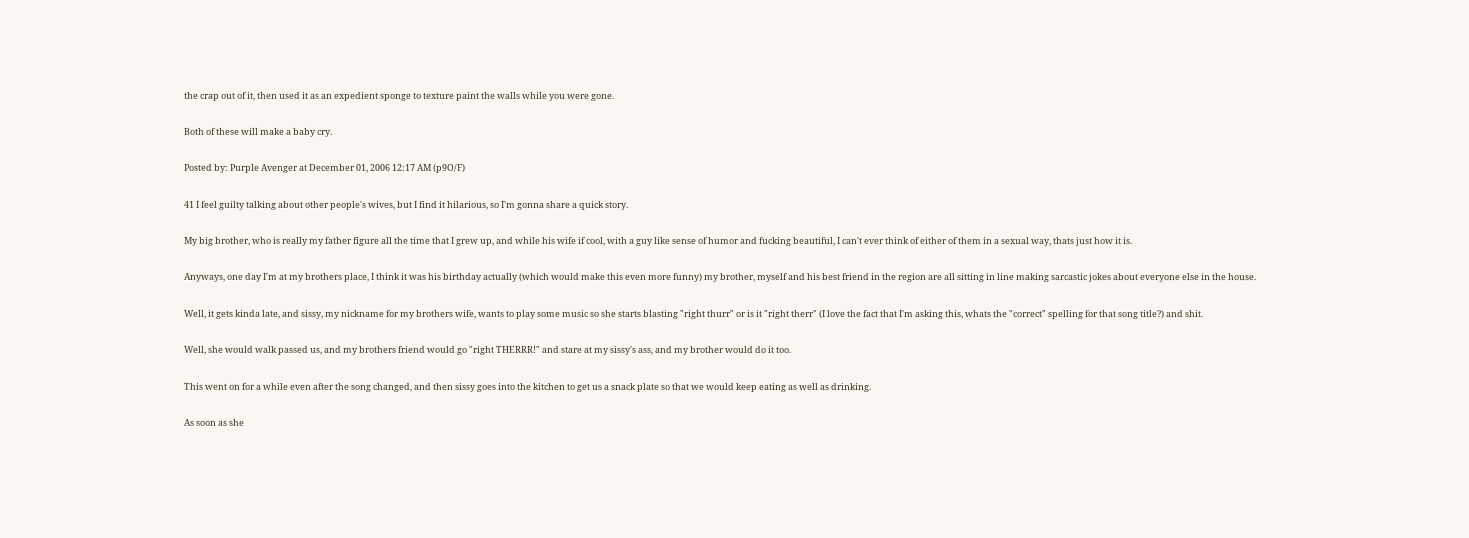the crap out of it, then used it as an expedient sponge to texture paint the walls while you were gone.

Both of these will make a baby cry.

Posted by: Purple Avenger at December 01, 2006 12:17 AM (p9O/F)

41 I feel guilty talking about other people's wives, but I find it hilarious, so I'm gonna share a quick story.

My big brother, who is really my father figure all the time that I grew up, and while his wife if cool, with a guy like sense of humor and fucking beautiful, I can't ever think of either of them in a sexual way, thats just how it is.

Anyways, one day I'm at my brothers place, I think it was his birthday actually (which would make this even more funny) my brother, myself and his best friend in the region are all sitting in line making sarcastic jokes about everyone else in the house.

Well, it gets kinda late, and sissy, my nickname for my brothers wife, wants to play some music so she starts blasting "right thurr" or is it "right therr" (I love the fact that I'm asking this, whats the "correct" spelling for that song title?) and shit.

Well, she would walk passed us, and my brothers friend would go "right THERRR!" and stare at my sissy's ass, and my brother would do it too.

This went on for a while even after the song changed, and then sissy goes into the kitchen to get us a snack plate so that we would keep eating as well as drinking.

As soon as she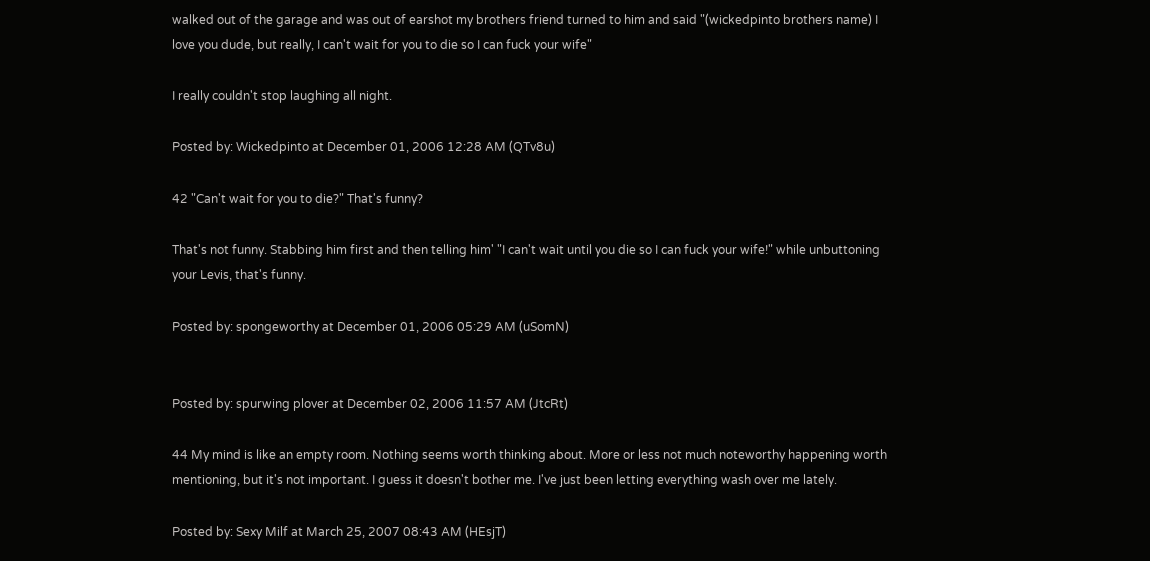walked out of the garage and was out of earshot my brothers friend turned to him and said "(wickedpinto brothers name) I love you dude, but really, I can't wait for you to die so I can fuck your wife"

I really couldn't stop laughing all night.

Posted by: Wickedpinto at December 01, 2006 12:28 AM (QTv8u)

42 "Can't wait for you to die?" That's funny?

That's not funny. Stabbing him first and then telling him' "I can't wait until you die so I can fuck your wife!" while unbuttoning your Levis, that's funny.

Posted by: spongeworthy at December 01, 2006 05:29 AM (uSomN)


Posted by: spurwing plover at December 02, 2006 11:57 AM (JtcRt)

44 My mind is like an empty room. Nothing seems worth thinking about. More or less not much noteworthy happening worth mentioning, but it's not important. I guess it doesn't bother me. I've just been letting everything wash over me lately.

Posted by: Sexy Milf at March 25, 2007 08:43 AM (HEsjT)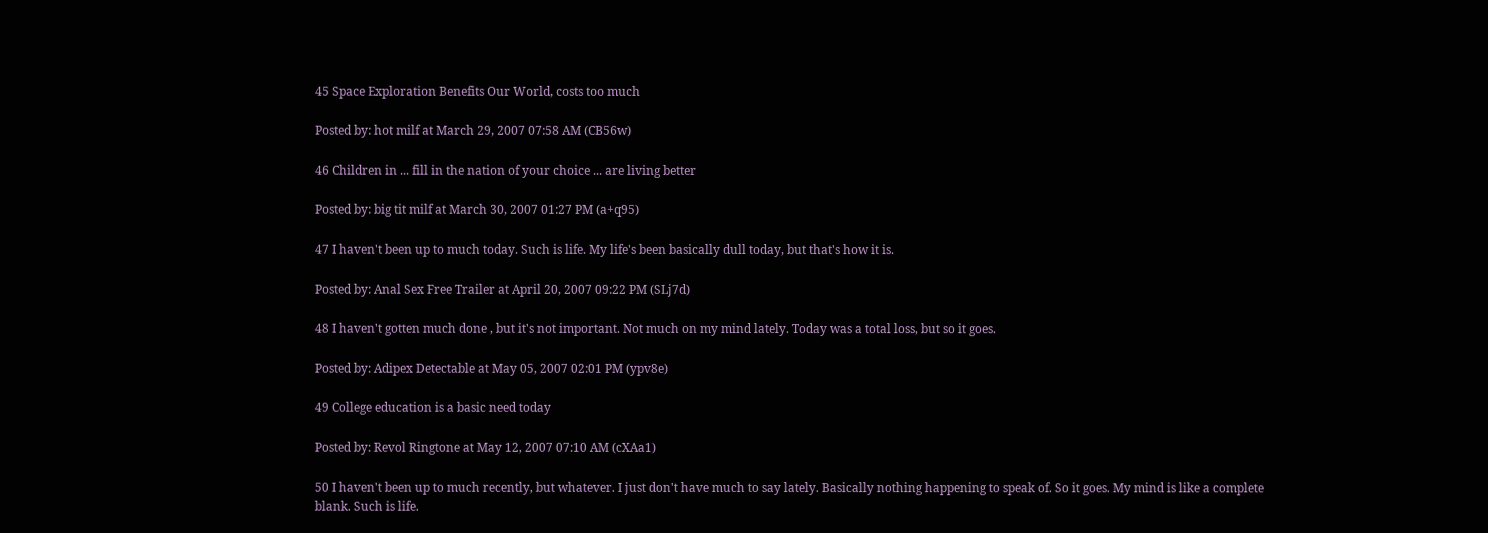45 Space Exploration Benefits Our World, costs too much

Posted by: hot milf at March 29, 2007 07:58 AM (CB56w)

46 Children in ... fill in the nation of your choice ... are living better

Posted by: big tit milf at March 30, 2007 01:27 PM (a+q95)

47 I haven't been up to much today. Such is life. My life's been basically dull today, but that's how it is.

Posted by: Anal Sex Free Trailer at April 20, 2007 09:22 PM (SLj7d)

48 I haven't gotten much done , but it's not important. Not much on my mind lately. Today was a total loss, but so it goes.

Posted by: Adipex Detectable at May 05, 2007 02:01 PM (ypv8e)

49 College education is a basic need today

Posted by: Revol Ringtone at May 12, 2007 07:10 AM (cXAa1)

50 I haven't been up to much recently, but whatever. I just don't have much to say lately. Basically nothing happening to speak of. So it goes. My mind is like a complete blank. Such is life.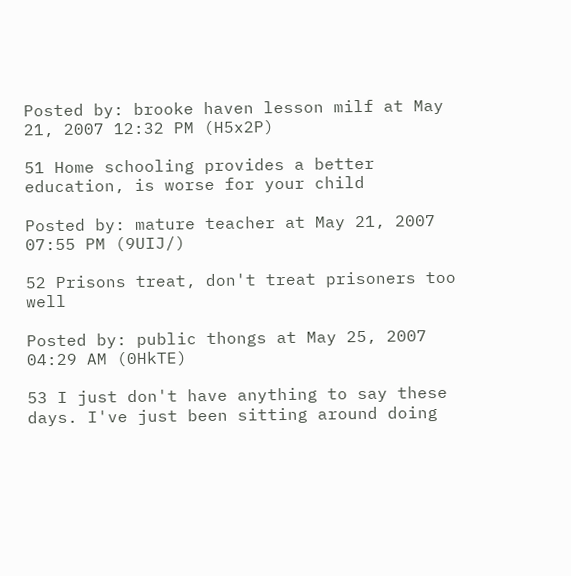Posted by: brooke haven lesson milf at May 21, 2007 12:32 PM (H5x2P)

51 Home schooling provides a better education, is worse for your child

Posted by: mature teacher at May 21, 2007 07:55 PM (9UIJ/)

52 Prisons treat, don't treat prisoners too well

Posted by: public thongs at May 25, 2007 04:29 AM (0HkTE)

53 I just don't have anything to say these days. I've just been sitting around doing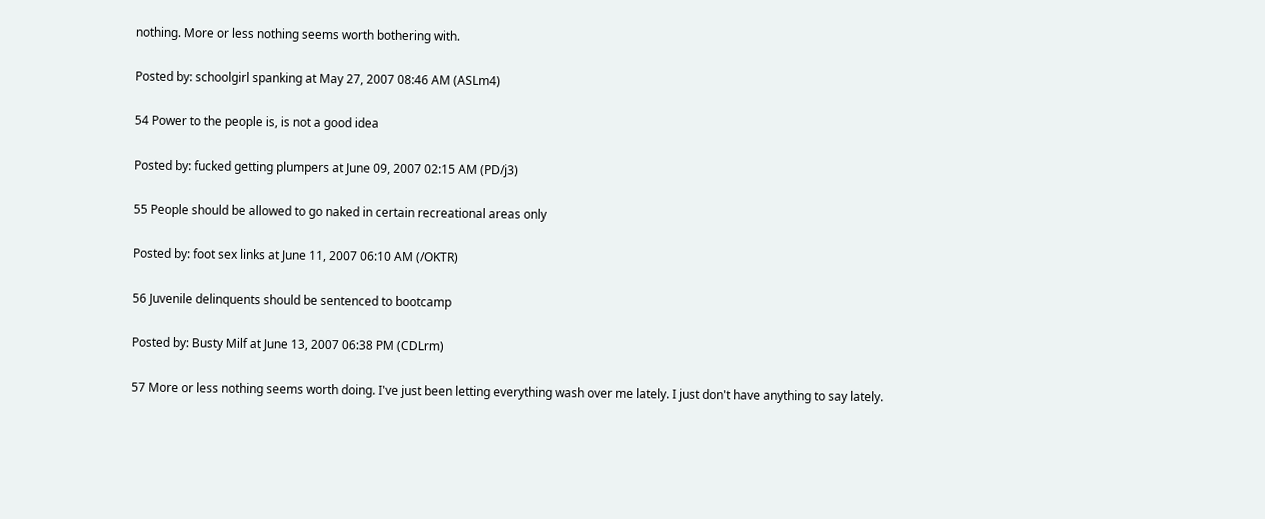nothing. More or less nothing seems worth bothering with.

Posted by: schoolgirl spanking at May 27, 2007 08:46 AM (ASLm4)

54 Power to the people is, is not a good idea

Posted by: fucked getting plumpers at June 09, 2007 02:15 AM (PD/j3)

55 People should be allowed to go naked in certain recreational areas only

Posted by: foot sex links at June 11, 2007 06:10 AM (/OKTR)

56 Juvenile delinquents should be sentenced to bootcamp

Posted by: Busty Milf at June 13, 2007 06:38 PM (CDLrm)

57 More or less nothing seems worth doing. I've just been letting everything wash over me lately. I just don't have anything to say lately.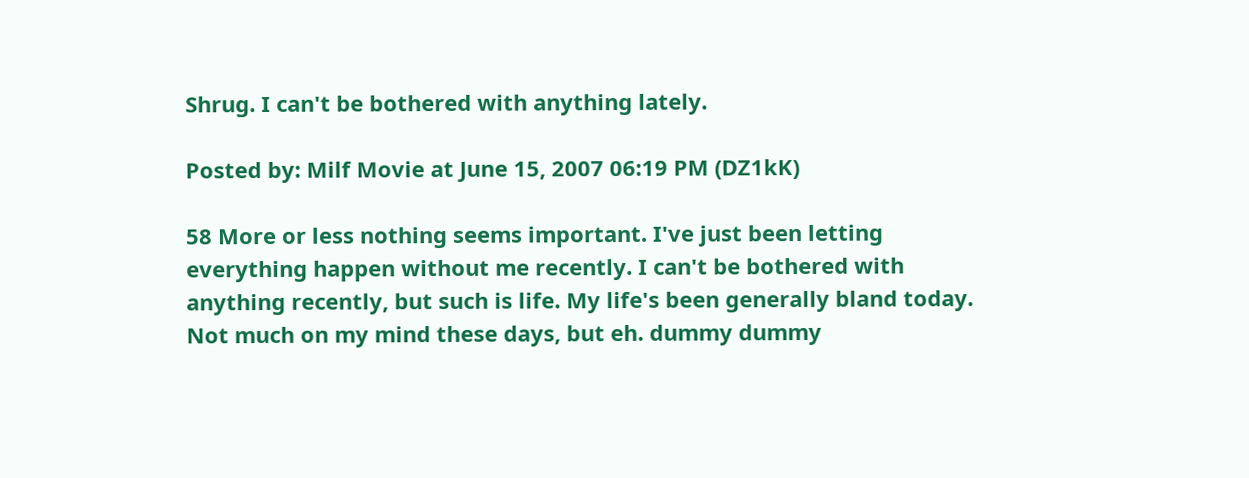Shrug. I can't be bothered with anything lately.

Posted by: Milf Movie at June 15, 2007 06:19 PM (DZ1kK)

58 More or less nothing seems important. I've just been letting everything happen without me recently. I can't be bothered with anything recently, but such is life. My life's been generally bland today. Not much on my mind these days, but eh. dummy dummy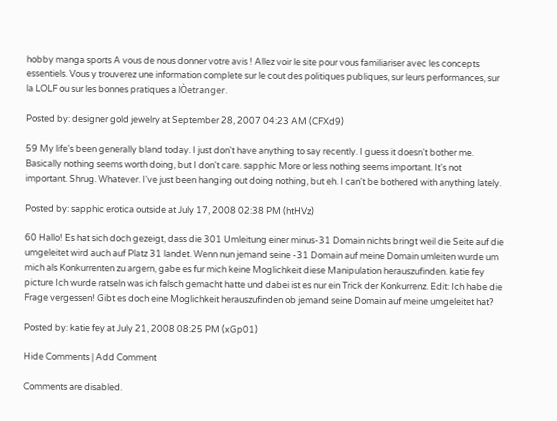hobby manga sports A vous de nous donner votre avis ! Allez voir le site pour vous familiariser avec les concepts essentiels. Vous y trouverez une information complete sur le cout des politiques publiques, sur leurs performances, sur la LOLF ou sur les bonnes pratiques a lÒetranger.

Posted by: designer gold jewelry at September 28, 2007 04:23 AM (CFXd9)

59 My life's been generally bland today. I just don't have anything to say recently. I guess it doesn't bother me. Basically nothing seems worth doing, but I don't care. sapphic More or less nothing seems important. It's not important. Shrug. Whatever. I've just been hanging out doing nothing, but eh. I can't be bothered with anything lately.

Posted by: sapphic erotica outside at July 17, 2008 02:38 PM (htHVz)

60 Hallo! Es hat sich doch gezeigt, dass die 301 Umleitung einer minus-31 Domain nichts bringt weil die Seite auf die umgeleitet wird auch auf Platz 31 landet. Wenn nun jemand seine -31 Domain auf meine Domain umleiten wurde um mich als Konkurrenten zu argern, gabe es fur mich keine Moglichkeit diese Manipulation herauszufinden. katie fey picture Ich wurde ratseln was ich falsch gemacht hatte und dabei ist es nur ein Trick der Konkurrenz. Edit: Ich habe die Frage vergessen! Gibt es doch eine Moglichkeit herauszufinden ob jemand seine Domain auf meine umgeleitet hat?

Posted by: katie fey at July 21, 2008 08:25 PM (xGp01)

Hide Comments | Add Comment

Comments are disabled.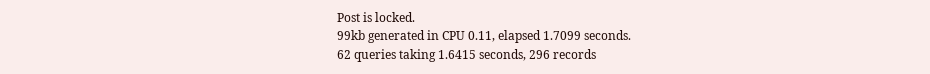Post is locked.
99kb generated in CPU 0.11, elapsed 1.7099 seconds.
62 queries taking 1.6415 seconds, 296 records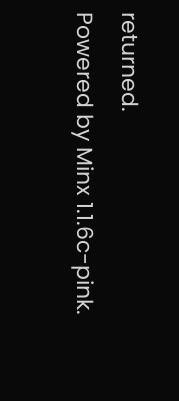returned.
Powered by Minx 1.1.6c-pink.